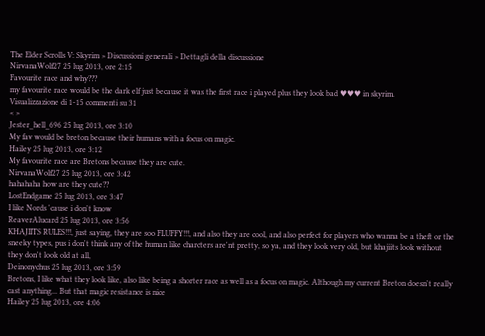The Elder Scrolls V: Skyrim > Discussioni generali > Dettagli della discussione
NirvanaWolf27 25 lug 2013, ore 2:15
Favourite race and why???
my favourite race would be the dark elf just because it was the first race i played plus they look bad ♥♥♥ in skyrim.
Visualizzazione di 1-15 commenti su 31
< >
Jester_hell_696 25 lug 2013, ore 3:10
My fav would be breton because their humans with a focus on magic.
Hailey 25 lug 2013, ore 3:12
My favourite race are Bretons because they are cute.
NirvanaWolf27 25 lug 2013, ore 3:42
hahahaha how are they cute??
LostEndgame 25 lug 2013, ore 3:47
I like Nords 'cause i don't know
ReaverAlucard 25 lug 2013, ore 3:56
KHAJIITS RULES!!!, just saying, they are soo FLUFFY!!!, and also they are cool, and also perfect for players who wanna be a theft or the sneeky types, pus i don't think any of the human like charcters are'nt pretty, so ya, and they look very old, but khajiits look without they don't look old at all,
Deinonychus 25 lug 2013, ore 3:59
Bretons, I like what they look like, also like being a shorter race as well as a focus on magic. Although my current Breton doesn't really cast anything... But that magic resistance is nice
Hailey 25 lug 2013, ore 4:06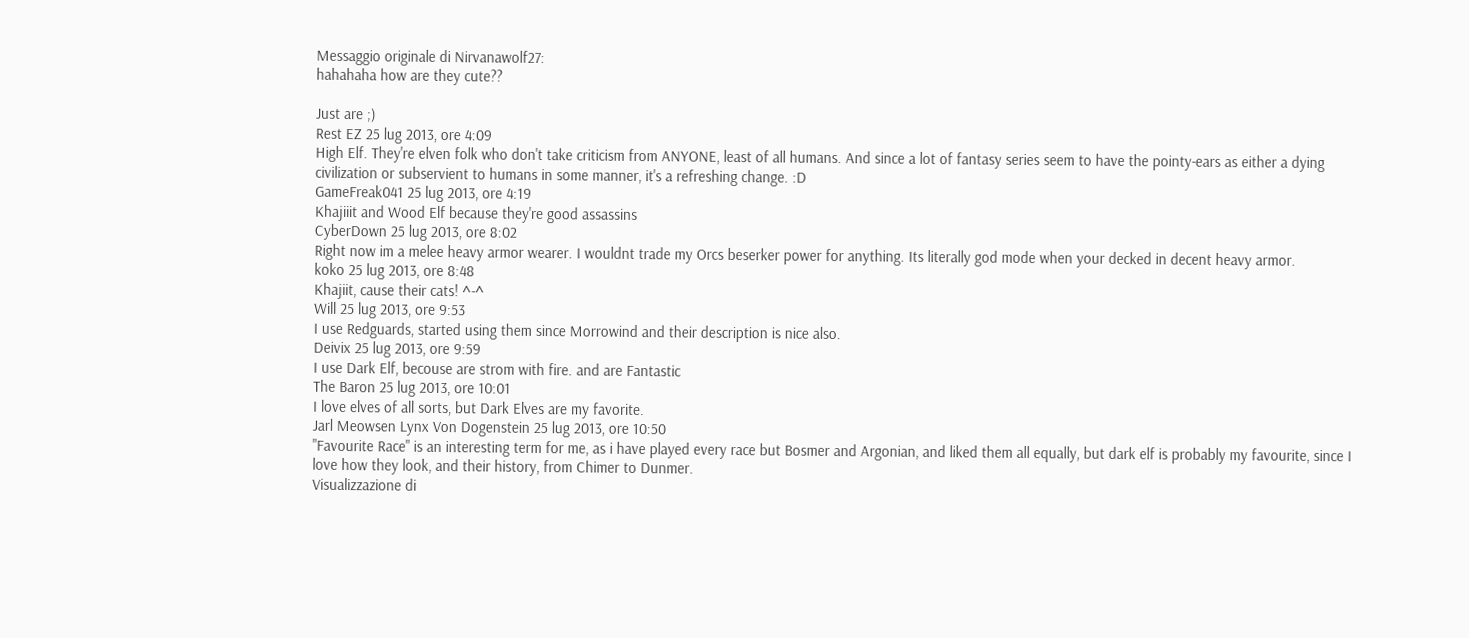Messaggio originale di Nirvanawolf27:
hahahaha how are they cute??

Just are ;)
Rest EZ 25 lug 2013, ore 4:09
High Elf. They're elven folk who don't take criticism from ANYONE, least of all humans. And since a lot of fantasy series seem to have the pointy-ears as either a dying civilization or subservient to humans in some manner, it's a refreshing change. :D
GameFreak041 25 lug 2013, ore 4:19
Khajiiit and Wood Elf because they're good assassins
CyberDown 25 lug 2013, ore 8:02
Right now im a melee heavy armor wearer. I wouldnt trade my Orcs beserker power for anything. Its literally god mode when your decked in decent heavy armor.
koko 25 lug 2013, ore 8:48
Khajiit, cause their cats! ^-^
Will 25 lug 2013, ore 9:53
I use Redguards, started using them since Morrowind and their description is nice also.
Deivix 25 lug 2013, ore 9:59
I use Dark Elf, becouse are strom with fire. and are Fantastic
The Baron 25 lug 2013, ore 10:01
I love elves of all sorts, but Dark Elves are my favorite.
Jarl Meowsen Lynx Von Dogenstein 25 lug 2013, ore 10:50
"Favourite Race" is an interesting term for me, as i have played every race but Bosmer and Argonian, and liked them all equally, but dark elf is probably my favourite, since I love how they look, and their history, from Chimer to Dunmer.
Visualizzazione di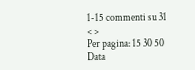1-15 commenti su 31
< >
Per pagina: 15 30 50
Data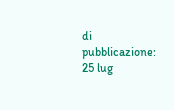di pubblicazione: 25 lug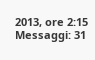2013, ore 2:15
Messaggi: 31